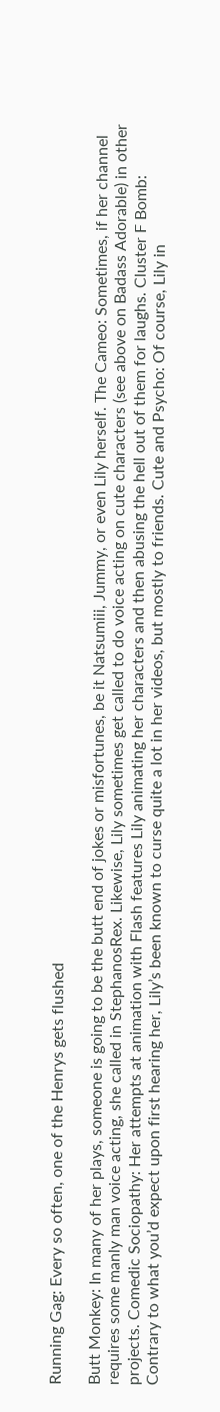Running Gag: Every so often, one of the Henrys gets flushed

Butt Monkey: In many of her plays, someone is going to be the butt end of jokes or misfortunes, be it Natsumiii, Jummy, or even Lily herself. The Cameo: Sometimes, if her channel requires some manly man voice acting, she called in StephanosRex. Likewise, Lily sometimes get called to do voice acting on cute characters (see above on Badass Adorable) in other projects. Comedic Sociopathy: Her attempts at animation with Flash features Lily animating her characters and then abusing the hell out of them for laughs. Cluster F Bomb: Contrary to what you’d expect upon first hearing her, Lily’s been known to curse quite a lot in her videos, but mostly to friends. Cute and Psycho: Of course, Lily in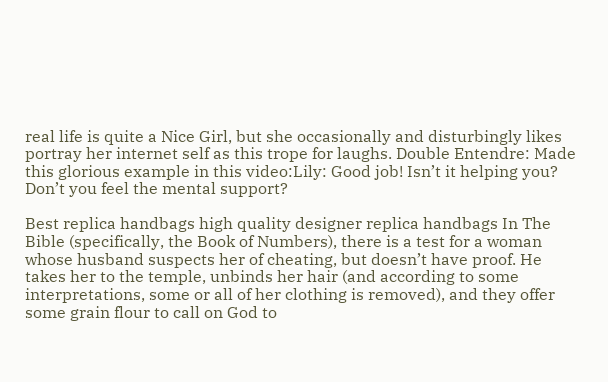real life is quite a Nice Girl, but she occasionally and disturbingly likes portray her internet self as this trope for laughs. Double Entendre: Made this glorious example in this video:Lily: Good job! Isn’t it helping you? Don’t you feel the mental support?

Best replica handbags high quality designer replica handbags In The Bible (specifically, the Book of Numbers), there is a test for a woman whose husband suspects her of cheating, but doesn’t have proof. He takes her to the temple, unbinds her hair (and according to some interpretations, some or all of her clothing is removed), and they offer some grain flour to call on God to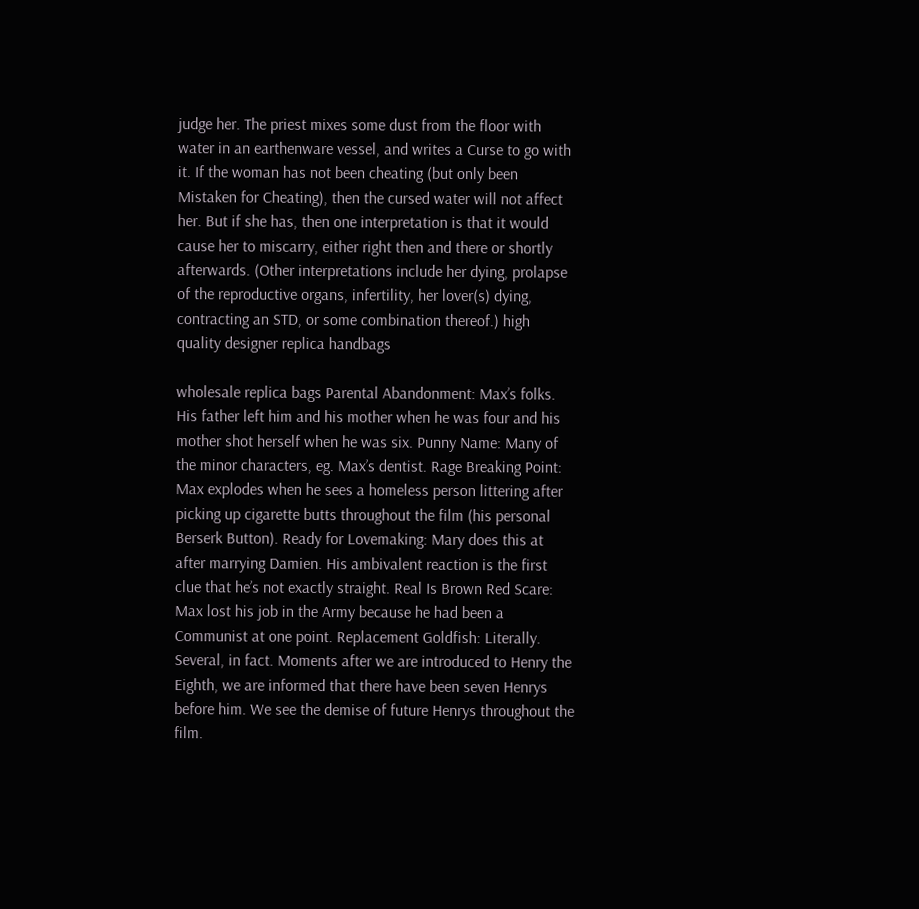judge her. The priest mixes some dust from the floor with water in an earthenware vessel, and writes a Curse to go with it. If the woman has not been cheating (but only been Mistaken for Cheating), then the cursed water will not affect her. But if she has, then one interpretation is that it would cause her to miscarry, either right then and there or shortly afterwards. (Other interpretations include her dying, prolapse of the reproductive organs, infertility, her lover(s) dying, contracting an STD, or some combination thereof.) high quality designer replica handbags

wholesale replica bags Parental Abandonment: Max’s folks. His father left him and his mother when he was four and his mother shot herself when he was six. Punny Name: Many of the minor characters, eg. Max’s dentist. Rage Breaking Point: Max explodes when he sees a homeless person littering after picking up cigarette butts throughout the film (his personal Berserk Button). Ready for Lovemaking: Mary does this at after marrying Damien. His ambivalent reaction is the first clue that he’s not exactly straight. Real Is Brown Red Scare: Max lost his job in the Army because he had been a Communist at one point. Replacement Goldfish: Literally. Several, in fact. Moments after we are introduced to Henry the Eighth, we are informed that there have been seven Henrys before him. We see the demise of future Henrys throughout the film.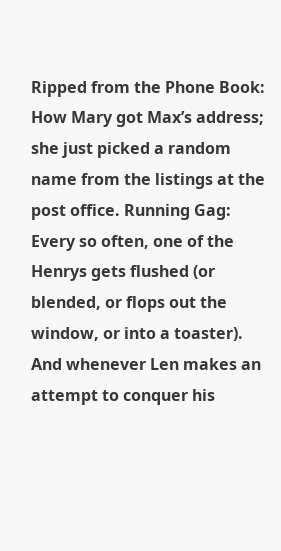Ripped from the Phone Book: How Mary got Max’s address; she just picked a random name from the listings at the post office. Running Gag: Every so often, one of the Henrys gets flushed (or blended, or flops out the window, or into a toaster). And whenever Len makes an attempt to conquer his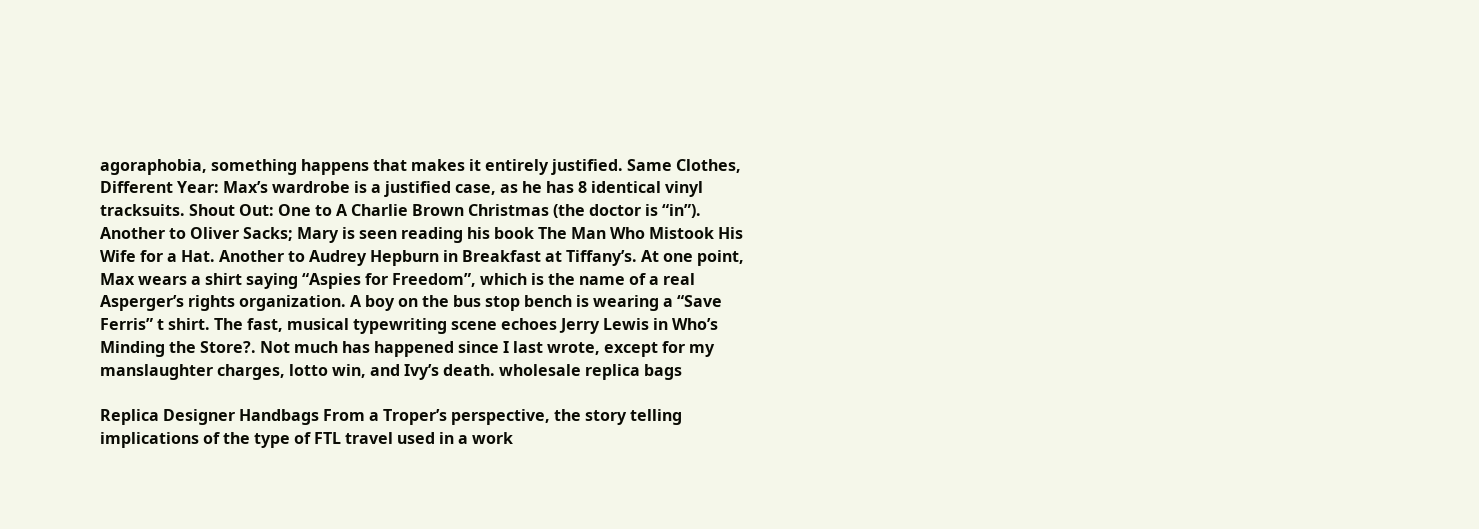agoraphobia, something happens that makes it entirely justified. Same Clothes, Different Year: Max’s wardrobe is a justified case, as he has 8 identical vinyl tracksuits. Shout Out: One to A Charlie Brown Christmas (the doctor is “in”). Another to Oliver Sacks; Mary is seen reading his book The Man Who Mistook His Wife for a Hat. Another to Audrey Hepburn in Breakfast at Tiffany’s. At one point, Max wears a shirt saying “Aspies for Freedom”, which is the name of a real Asperger’s rights organization. A boy on the bus stop bench is wearing a “Save Ferris” t shirt. The fast, musical typewriting scene echoes Jerry Lewis in Who’s Minding the Store?. Not much has happened since I last wrote, except for my manslaughter charges, lotto win, and Ivy’s death. wholesale replica bags

Replica Designer Handbags From a Troper’s perspective, the story telling implications of the type of FTL travel used in a work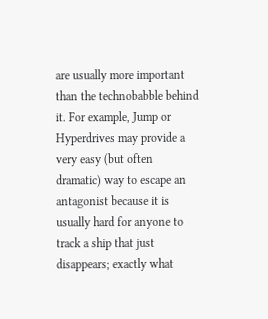are usually more important than the technobabble behind it. For example, Jump or Hyperdrives may provide a very easy (but often dramatic) way to escape an antagonist because it is usually hard for anyone to track a ship that just disappears; exactly what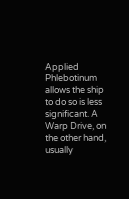Applied Phlebotinum allows the ship to do so is less significant. A Warp Drive, on the other hand, usually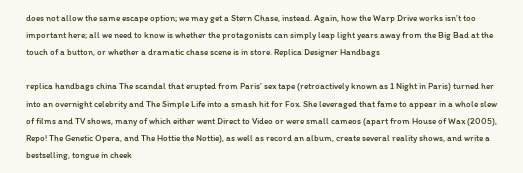does not allow the same escape option; we may get a Stern Chase, instead. Again, how the Warp Drive works isn’t too important here; all we need to know is whether the protagonists can simply leap light years away from the Big Bad at the touch of a button, or whether a dramatic chase scene is in store. Replica Designer Handbags

replica handbags china The scandal that erupted from Paris’ sex tape (retroactively known as 1 Night in Paris) turned her into an overnight celebrity and The Simple Life into a smash hit for Fox. She leveraged that fame to appear in a whole slew of films and TV shows, many of which either went Direct to Video or were small cameos (apart from House of Wax (2005), Repo! The Genetic Opera, and The Hottie the Nottie), as well as record an album, create several reality shows, and write a bestselling, tongue in cheek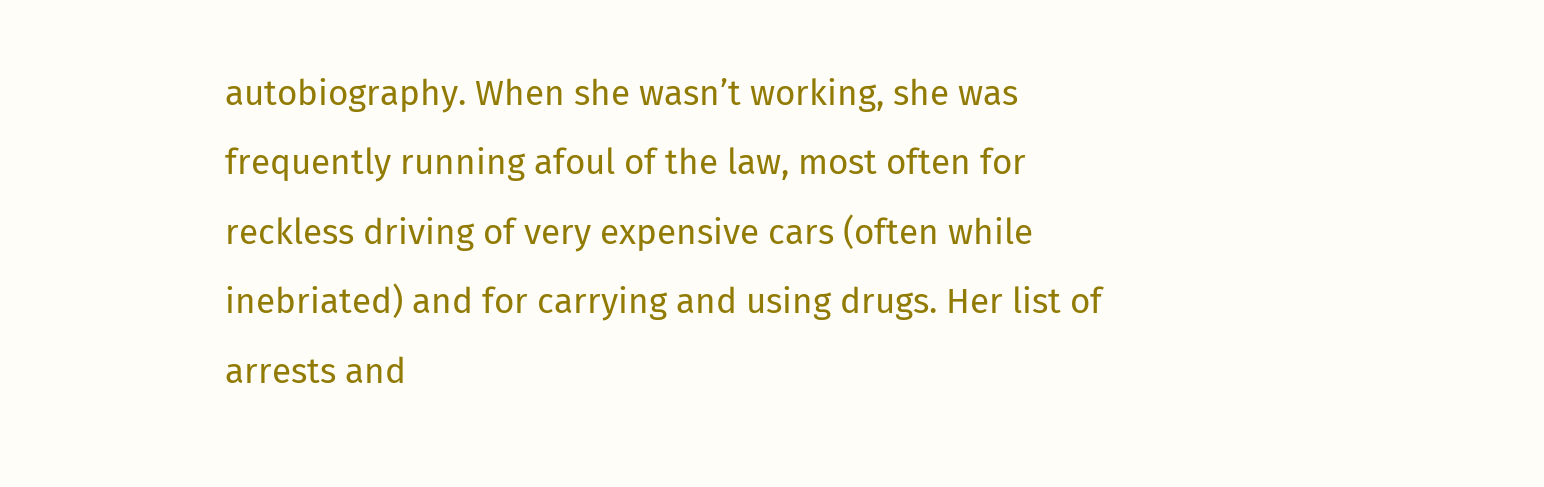autobiography. When she wasn’t working, she was frequently running afoul of the law, most often for reckless driving of very expensive cars (often while inebriated) and for carrying and using drugs. Her list of arrests and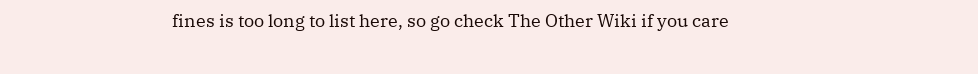fines is too long to list here, so go check The Other Wiki if you care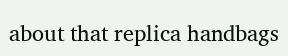about that replica handbags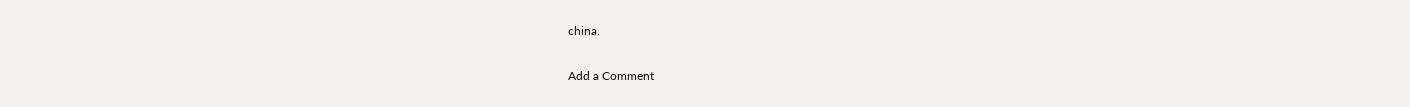china.

Add a Comment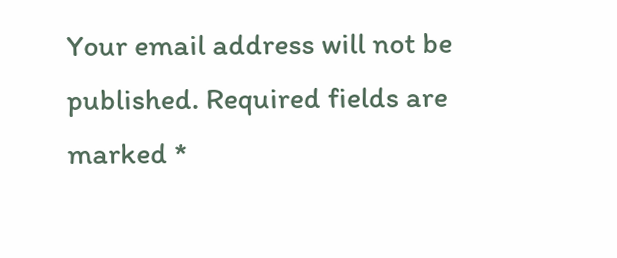Your email address will not be published. Required fields are marked *